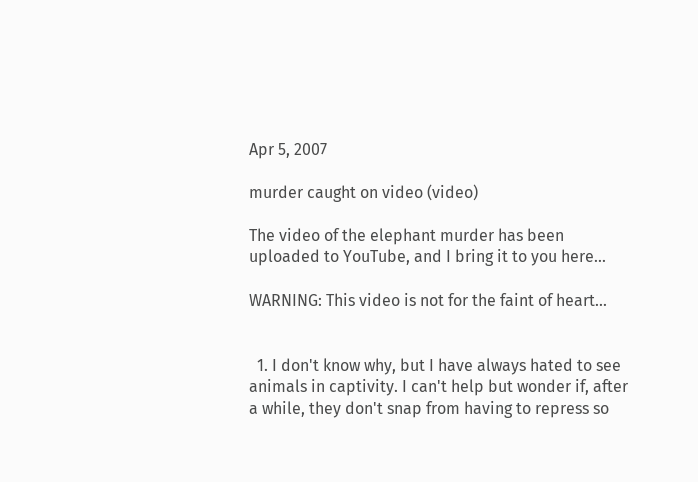Apr 5, 2007

murder caught on video (video)

The video of the elephant murder has been uploaded to YouTube, and I bring it to you here...

WARNING: This video is not for the faint of heart...


  1. I don't know why, but I have always hated to see animals in captivity. I can't help but wonder if, after a while, they don't snap from having to repress so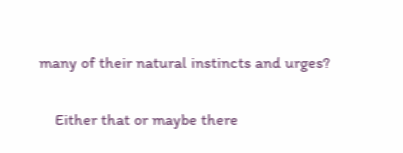many of their natural instincts and urges?

    Either that or maybe there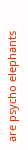are psycho elephants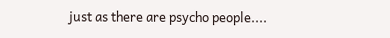just as there are psycho people....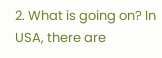2. What is going on? In USA, there are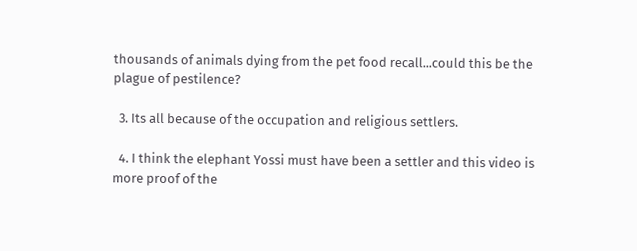thousands of animals dying from the pet food recall...could this be the plague of pestilence?

  3. Its all because of the occupation and religious settlers.

  4. I think the elephant Yossi must have been a settler and this video is more proof of the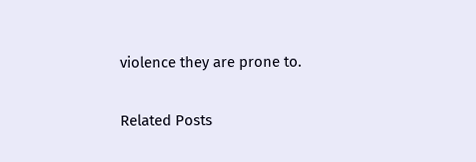violence they are prone to.


Related Posts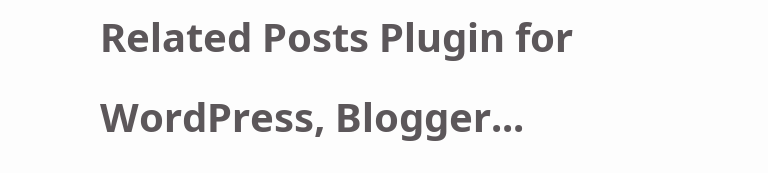Related Posts Plugin for WordPress, Blogger...